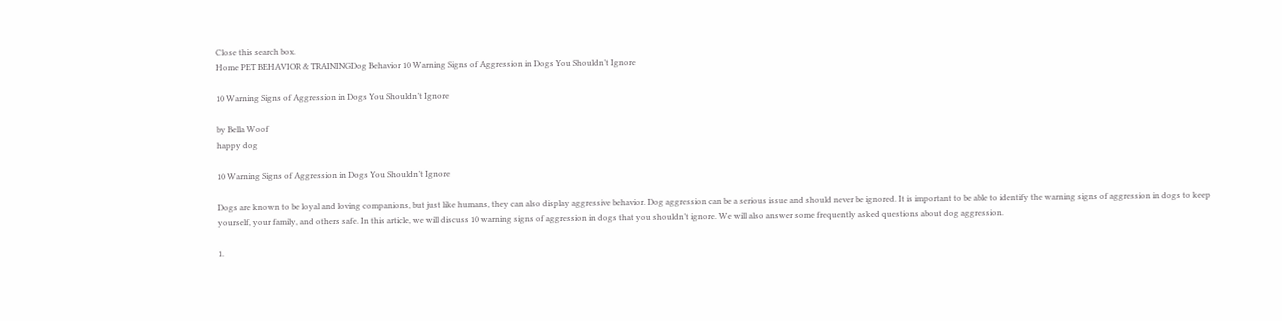Close this search box.
Home PET BEHAVIOR & TRAININGDog Behavior 10 Warning Signs of Aggression in Dogs You Shouldn’t Ignore

10 Warning Signs of Aggression in Dogs You Shouldn’t Ignore

by Bella Woof
happy dog

10 Warning Signs of Aggression in Dogs You Shouldn’t Ignore

Dogs are known to be loyal and loving companions, but just like humans, they can also display aggressive behavior. Dog aggression can be a serious issue and should never be ignored. It is important to be able to identify the warning signs of aggression in dogs to keep yourself, your family, and others safe. In this article, we will discuss 10 warning signs of aggression in dogs that you shouldn’t ignore. We will also answer some frequently asked questions about dog aggression.

1.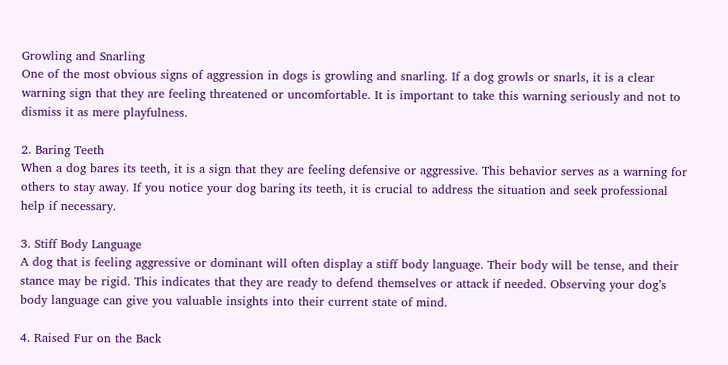Growling and Snarling
One of the most obvious signs of aggression in dogs is growling and snarling. If a dog growls or snarls, it is a clear warning sign that they are feeling threatened or uncomfortable. It is important to take this warning seriously and not to dismiss it as mere playfulness.

2. Baring Teeth
When a dog bares its teeth, it is a sign that they are feeling defensive or aggressive. This behavior serves as a warning for others to stay away. If you notice your dog baring its teeth, it is crucial to address the situation and seek professional help if necessary.

3. Stiff Body Language
A dog that is feeling aggressive or dominant will often display a stiff body language. Their body will be tense, and their stance may be rigid. This indicates that they are ready to defend themselves or attack if needed. Observing your dog’s body language can give you valuable insights into their current state of mind.

4. Raised Fur on the Back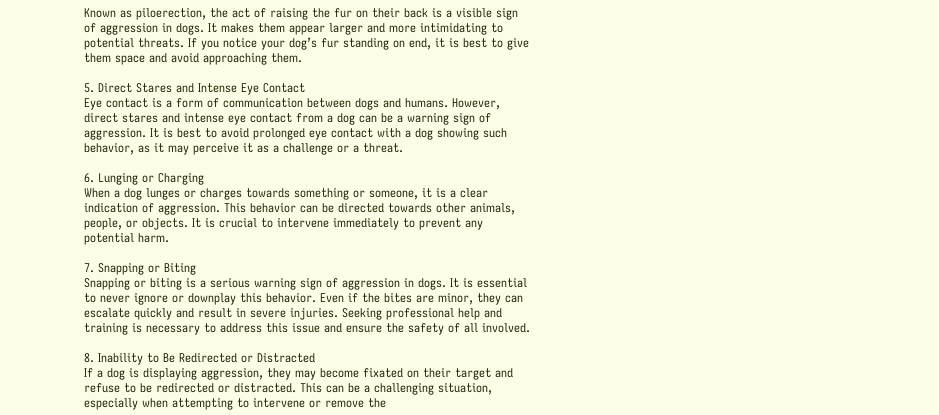Known as piloerection, the act of raising the fur on their back is a visible sign of aggression in dogs. It makes them appear larger and more intimidating to potential threats. If you notice your dog’s fur standing on end, it is best to give them space and avoid approaching them.

5. Direct Stares and Intense Eye Contact
Eye contact is a form of communication between dogs and humans. However, direct stares and intense eye contact from a dog can be a warning sign of aggression. It is best to avoid prolonged eye contact with a dog showing such behavior, as it may perceive it as a challenge or a threat.

6. Lunging or Charging
When a dog lunges or charges towards something or someone, it is a clear indication of aggression. This behavior can be directed towards other animals, people, or objects. It is crucial to intervene immediately to prevent any potential harm.

7. Snapping or Biting
Snapping or biting is a serious warning sign of aggression in dogs. It is essential to never ignore or downplay this behavior. Even if the bites are minor, they can escalate quickly and result in severe injuries. Seeking professional help and training is necessary to address this issue and ensure the safety of all involved.

8. Inability to Be Redirected or Distracted
If a dog is displaying aggression, they may become fixated on their target and refuse to be redirected or distracted. This can be a challenging situation, especially when attempting to intervene or remove the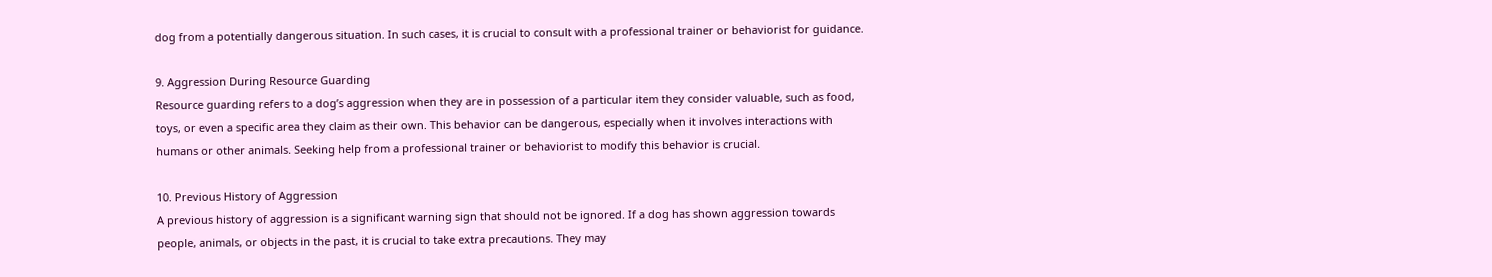dog from a potentially dangerous situation. In such cases, it is crucial to consult with a professional trainer or behaviorist for guidance.

9. Aggression During Resource Guarding
Resource guarding refers to a dog’s aggression when they are in possession of a particular item they consider valuable, such as food, toys, or even a specific area they claim as their own. This behavior can be dangerous, especially when it involves interactions with humans or other animals. Seeking help from a professional trainer or behaviorist to modify this behavior is crucial.

10. Previous History of Aggression
A previous history of aggression is a significant warning sign that should not be ignored. If a dog has shown aggression towards people, animals, or objects in the past, it is crucial to take extra precautions. They may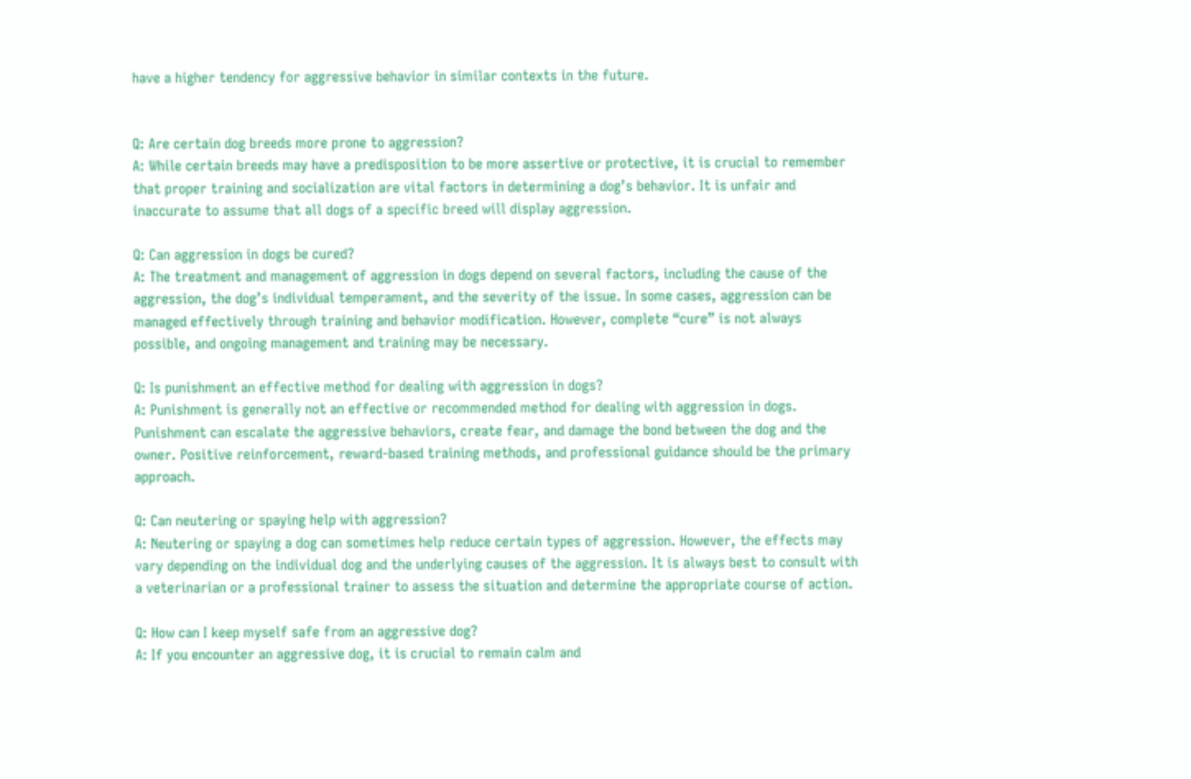have a higher tendency for aggressive behavior in similar contexts in the future.


Q: Are certain dog breeds more prone to aggression?
A: While certain breeds may have a predisposition to be more assertive or protective, it is crucial to remember that proper training and socialization are vital factors in determining a dog’s behavior. It is unfair and inaccurate to assume that all dogs of a specific breed will display aggression.

Q: Can aggression in dogs be cured?
A: The treatment and management of aggression in dogs depend on several factors, including the cause of the aggression, the dog’s individual temperament, and the severity of the issue. In some cases, aggression can be managed effectively through training and behavior modification. However, complete “cure” is not always possible, and ongoing management and training may be necessary.

Q: Is punishment an effective method for dealing with aggression in dogs?
A: Punishment is generally not an effective or recommended method for dealing with aggression in dogs. Punishment can escalate the aggressive behaviors, create fear, and damage the bond between the dog and the owner. Positive reinforcement, reward-based training methods, and professional guidance should be the primary approach.

Q: Can neutering or spaying help with aggression?
A: Neutering or spaying a dog can sometimes help reduce certain types of aggression. However, the effects may vary depending on the individual dog and the underlying causes of the aggression. It is always best to consult with a veterinarian or a professional trainer to assess the situation and determine the appropriate course of action.

Q: How can I keep myself safe from an aggressive dog?
A: If you encounter an aggressive dog, it is crucial to remain calm and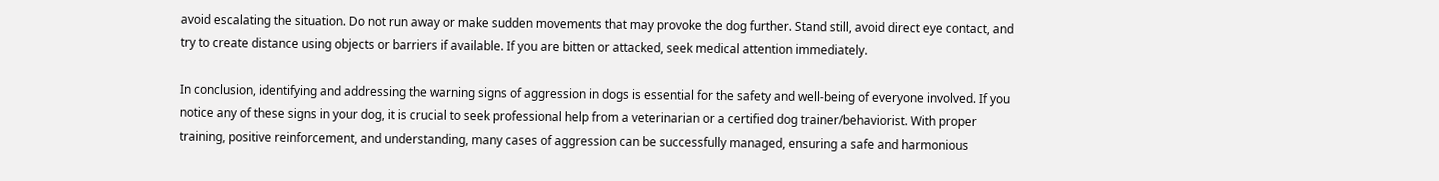avoid escalating the situation. Do not run away or make sudden movements that may provoke the dog further. Stand still, avoid direct eye contact, and try to create distance using objects or barriers if available. If you are bitten or attacked, seek medical attention immediately.

In conclusion, identifying and addressing the warning signs of aggression in dogs is essential for the safety and well-being of everyone involved. If you notice any of these signs in your dog, it is crucial to seek professional help from a veterinarian or a certified dog trainer/behaviorist. With proper training, positive reinforcement, and understanding, many cases of aggression can be successfully managed, ensuring a safe and harmonious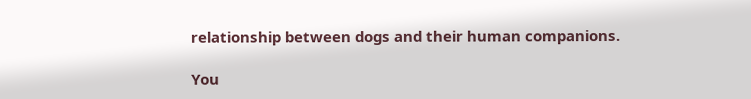relationship between dogs and their human companions.

You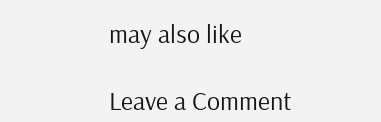may also like

Leave a Comment